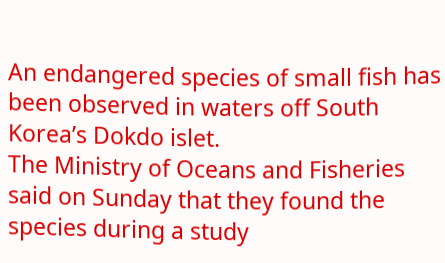An endangered species of small fish has been observed in waters off South Korea’s Dokdo islet.
The Ministry of Oceans and Fisheries said on Sunday that they found the species during a study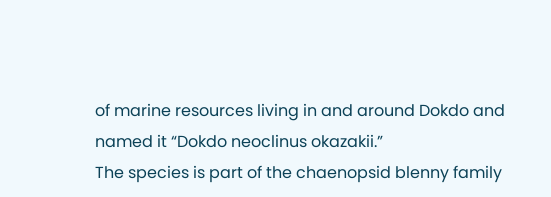of marine resources living in and around Dokdo and named it “Dokdo neoclinus okazakii.”
The species is part of the chaenopsid blenny family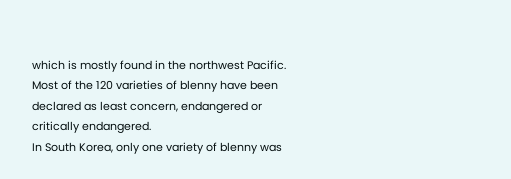which is mostly found in the northwest Pacific. Most of the 120 varieties of blenny have been declared as least concern, endangered or critically endangered.
In South Korea, only one variety of blenny was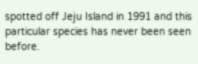spotted off Jeju Island in 1991 and this particular species has never been seen before.